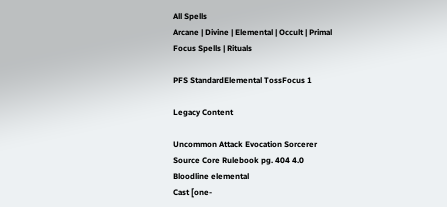All Spells
Arcane | Divine | Elemental | Occult | Primal
Focus Spells | Rituals

PFS StandardElemental TossFocus 1

Legacy Content

Uncommon Attack Evocation Sorcerer
Source Core Rulebook pg. 404 4.0
Bloodline elemental
Cast [one-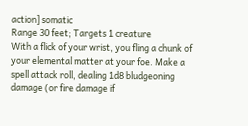action] somatic
Range 30 feet; Targets 1 creature
With a flick of your wrist, you fling a chunk of your elemental matter at your foe. Make a spell attack roll, dealing 1d8 bludgeoning damage (or fire damage if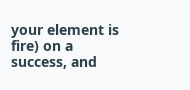your element is fire) on a success, and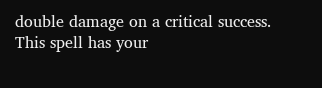double damage on a critical success. This spell has your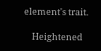element's trait.

    Heightened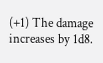(+1) The damage increases by 1d8.